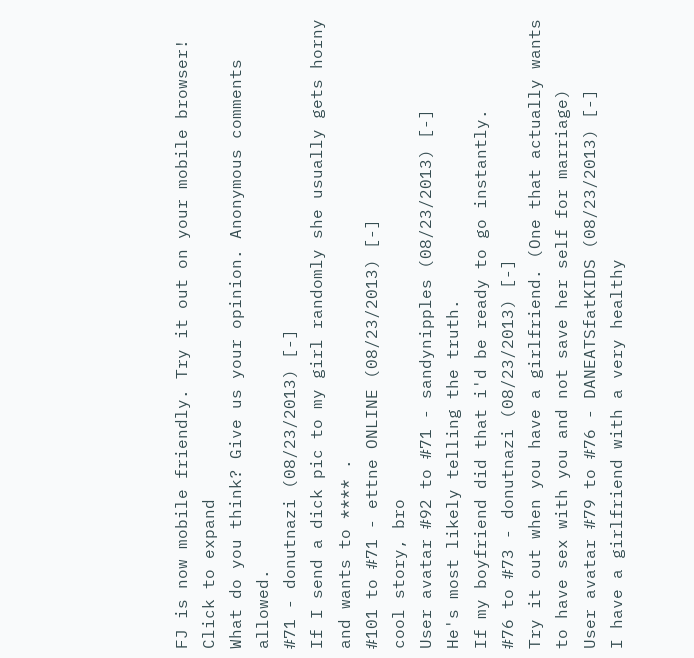FJ is now mobile friendly. Try it out on your mobile browser!
Click to expand
What do you think? Give us your opinion. Anonymous comments allowed.
#71 - donutnazi (08/23/2013) [-]
If I send a dick pic to my girl randomly she usually gets horny and wants to **** .
#101 to #71 - ettne ONLINE (08/23/2013) [-]
cool story, bro
User avatar #92 to #71 - sandynipples (08/23/2013) [-]
He's most likely telling the truth.
If my boyfriend did that i'd be ready to go instantly.
#76 to #73 - donutnazi (08/23/2013) [-]
Try it out when you have a girlfriend. (One that actually wants to have sex with you and not save her self for marriage)
User avatar #79 to #76 - DANEATSfatKIDS (08/23/2013) [-]
I have a girlfriend with a very healthy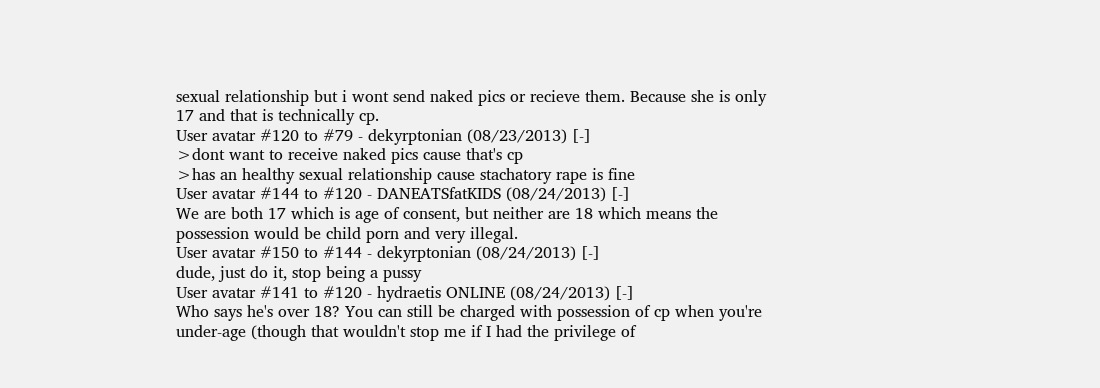sexual relationship but i wont send naked pics or recieve them. Because she is only 17 and that is technically cp.
User avatar #120 to #79 - dekyrptonian (08/23/2013) [-]
>dont want to receive naked pics cause that's cp
>has an healthy sexual relationship cause stachatory rape is fine
User avatar #144 to #120 - DANEATSfatKIDS (08/24/2013) [-]
We are both 17 which is age of consent, but neither are 18 which means the possession would be child porn and very illegal.
User avatar #150 to #144 - dekyrptonian (08/24/2013) [-]
dude, just do it, stop being a pussy
User avatar #141 to #120 - hydraetis ONLINE (08/24/2013) [-]
Who says he's over 18? You can still be charged with possession of cp when you're under-age (though that wouldn't stop me if I had the privilege of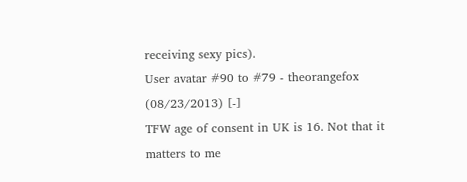receiving sexy pics).
User avatar #90 to #79 - theorangefox (08/23/2013) [-]
TFW age of consent in UK is 16. Not that it matters to me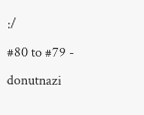:/
#80 to #79 - donutnazi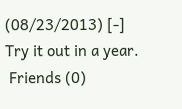(08/23/2013) [-]
Try it out in a year.
 Friends (0)